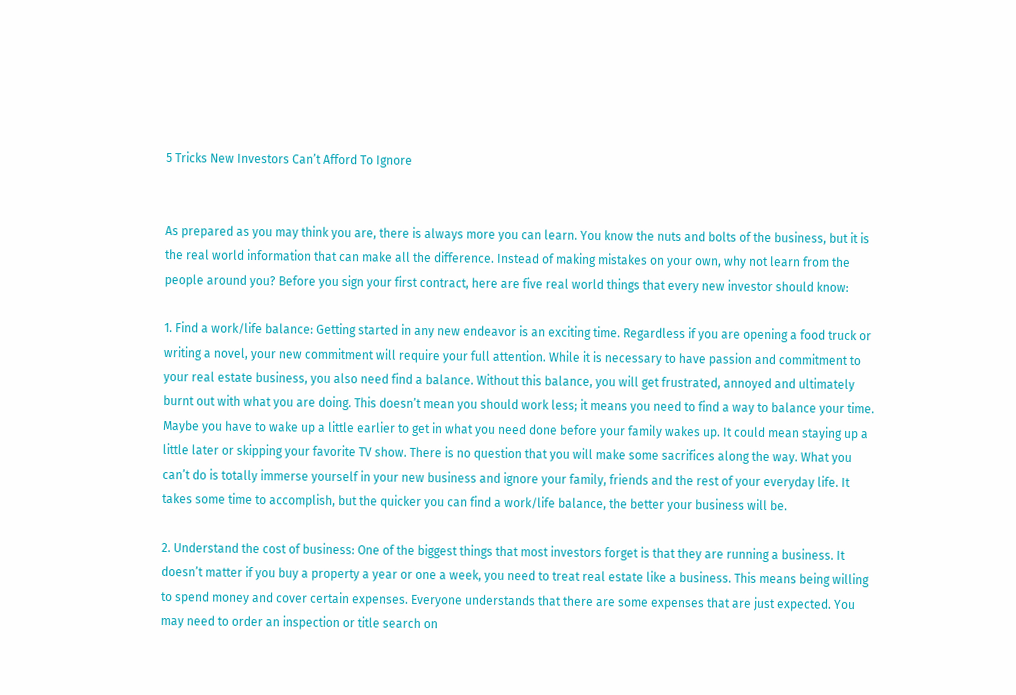5 Tricks New Investors Can’t Afford To Ignore


As prepared as you may think you are, there is always more you can learn. You know the nuts and bolts of the business, but it is the real world information that can make all the difference. Instead of making mistakes on your own, why not learn from the people around you? Before you sign your first contract, here are five real world things that every new investor should know:

1. Find a work/life balance: Getting started in any new endeavor is an exciting time. Regardless if you are opening a food truck or writing a novel, your new commitment will require your full attention. While it is necessary to have passion and commitment to your real estate business, you also need find a balance. Without this balance, you will get frustrated, annoyed and ultimately burnt out with what you are doing. This doesn’t mean you should work less; it means you need to find a way to balance your time. Maybe you have to wake up a little earlier to get in what you need done before your family wakes up. It could mean staying up a little later or skipping your favorite TV show. There is no question that you will make some sacrifices along the way. What you can’t do is totally immerse yourself in your new business and ignore your family, friends and the rest of your everyday life. It takes some time to accomplish, but the quicker you can find a work/life balance, the better your business will be.

2. Understand the cost of business: One of the biggest things that most investors forget is that they are running a business. It doesn’t matter if you buy a property a year or one a week, you need to treat real estate like a business. This means being willing to spend money and cover certain expenses. Everyone understands that there are some expenses that are just expected. You may need to order an inspection or title search on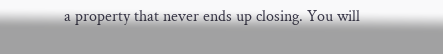a property that never ends up closing. You will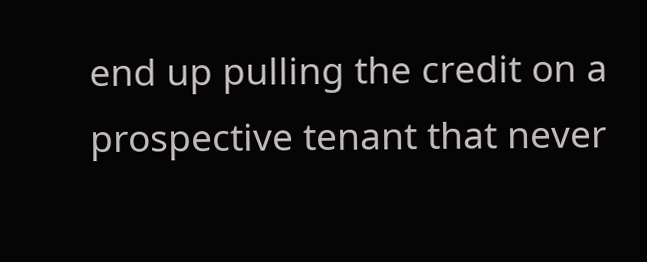end up pulling the credit on a prospective tenant that never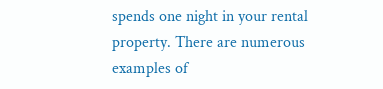spends one night in your rental property. There are numerous examples of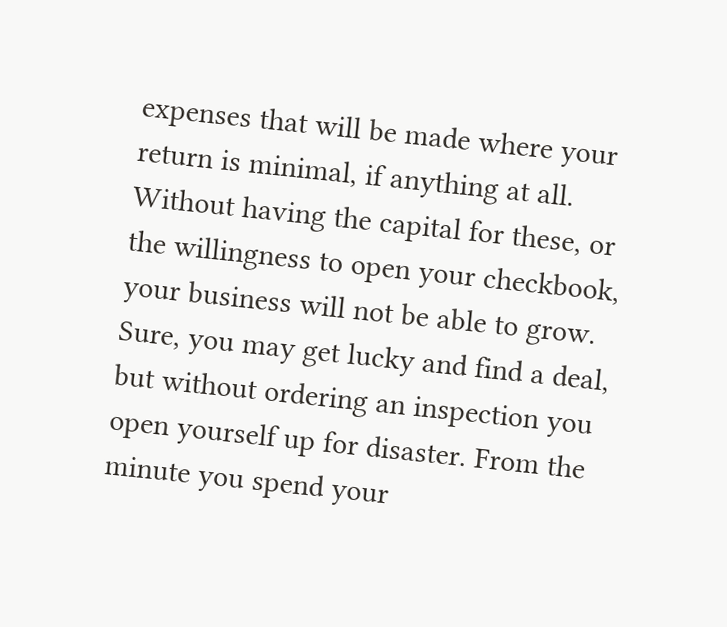expenses that will be made where your return is minimal, if anything at all. Without having the capital for these, or the willingness to open your checkbook, your business will not be able to grow. Sure, you may get lucky and find a deal, but without ordering an inspection you open yourself up for disaster. From the minute you spend your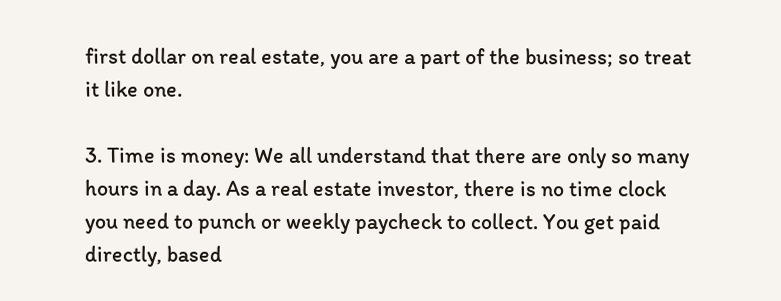first dollar on real estate, you are a part of the business; so treat it like one.

3. Time is money: We all understand that there are only so many hours in a day. As a real estate investor, there is no time clock you need to punch or weekly paycheck to collect. You get paid directly, based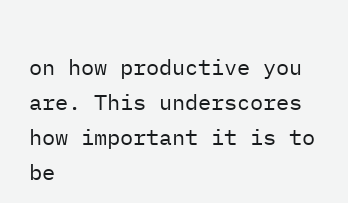on how productive you are. This underscores how important it is to be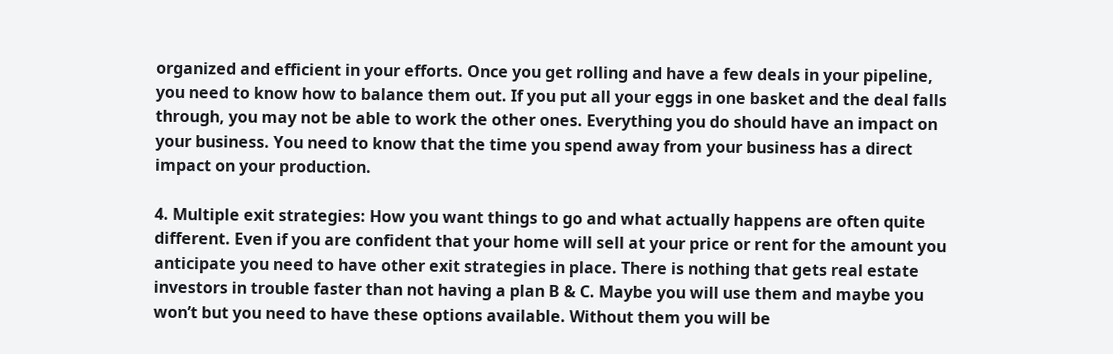organized and efficient in your efforts. Once you get rolling and have a few deals in your pipeline, you need to know how to balance them out. If you put all your eggs in one basket and the deal falls through, you may not be able to work the other ones. Everything you do should have an impact on your business. You need to know that the time you spend away from your business has a direct impact on your production.

4. Multiple exit strategies: How you want things to go and what actually happens are often quite different. Even if you are confident that your home will sell at your price or rent for the amount you anticipate you need to have other exit strategies in place. There is nothing that gets real estate investors in trouble faster than not having a plan B & C. Maybe you will use them and maybe you won’t but you need to have these options available. Without them you will be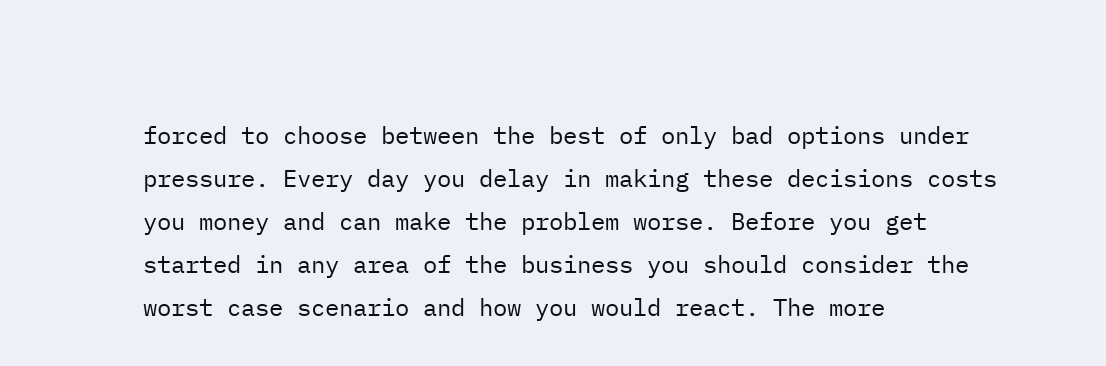forced to choose between the best of only bad options under pressure. Every day you delay in making these decisions costs you money and can make the problem worse. Before you get started in any area of the business you should consider the worst case scenario and how you would react. The more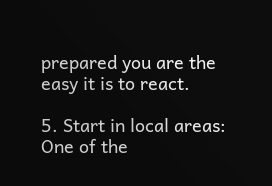prepared you are the easy it is to react.

5. Start in local areas: One of the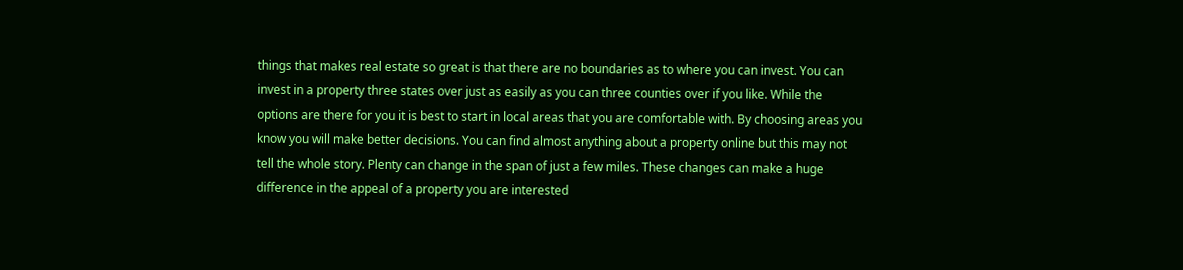things that makes real estate so great is that there are no boundaries as to where you can invest. You can invest in a property three states over just as easily as you can three counties over if you like. While the options are there for you it is best to start in local areas that you are comfortable with. By choosing areas you know you will make better decisions. You can find almost anything about a property online but this may not tell the whole story. Plenty can change in the span of just a few miles. These changes can make a huge difference in the appeal of a property you are interested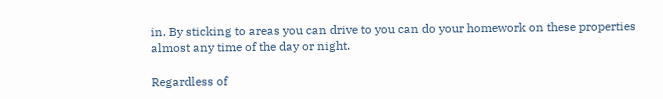in. By sticking to areas you can drive to you can do your homework on these properties almost any time of the day or night.

Regardless of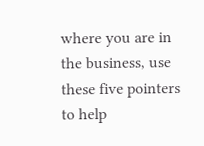where you are in the business, use these five pointers to help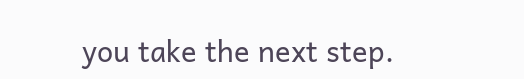you take the next step.